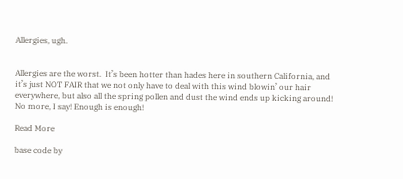Allergies, ugh.


Allergies are the worst.  It’s been hotter than hades here in southern California, and it’s just NOT FAIR that we not only have to deal with this wind blowin’ our hair everywhere, but also all the spring pollen and dust the wind ends up kicking around! No more, I say! Enough is enough!

Read More

base code by